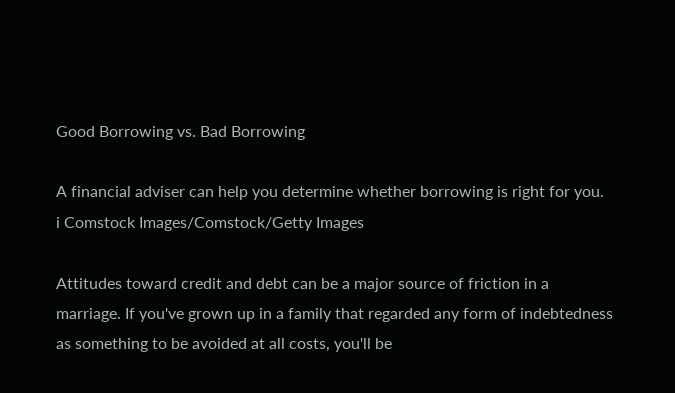Good Borrowing vs. Bad Borrowing

A financial adviser can help you determine whether borrowing is right for you.
i Comstock Images/Comstock/Getty Images

Attitudes toward credit and debt can be a major source of friction in a marriage. If you've grown up in a family that regarded any form of indebtedness as something to be avoided at all costs, you'll be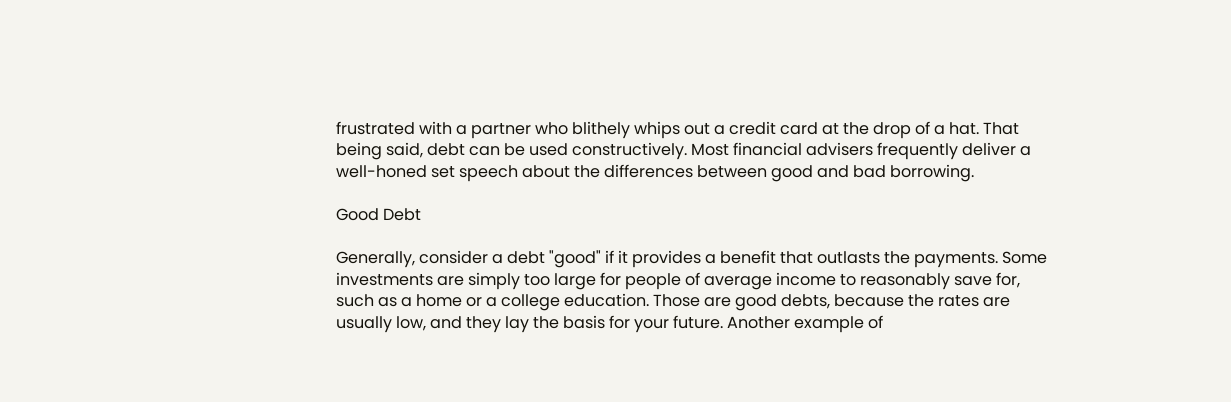frustrated with a partner who blithely whips out a credit card at the drop of a hat. That being said, debt can be used constructively. Most financial advisers frequently deliver a well-honed set speech about the differences between good and bad borrowing.

Good Debt

Generally, consider a debt "good" if it provides a benefit that outlasts the payments. Some investments are simply too large for people of average income to reasonably save for, such as a home or a college education. Those are good debts, because the rates are usually low, and they lay the basis for your future. Another example of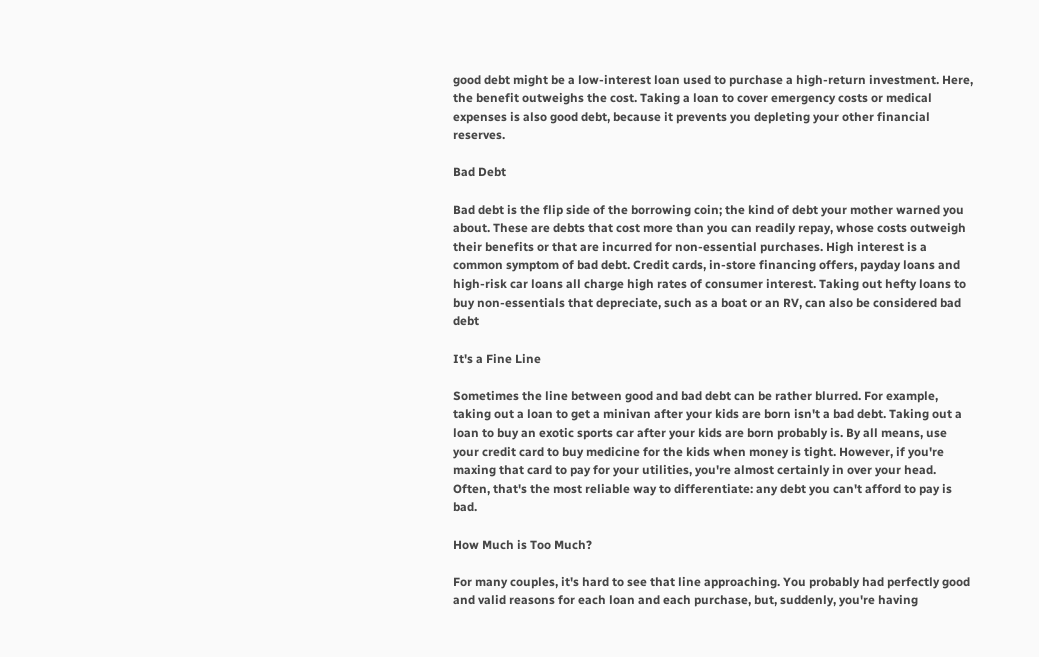good debt might be a low-interest loan used to purchase a high-return investment. Here, the benefit outweighs the cost. Taking a loan to cover emergency costs or medical expenses is also good debt, because it prevents you depleting your other financial reserves.

Bad Debt

Bad debt is the flip side of the borrowing coin; the kind of debt your mother warned you about. These are debts that cost more than you can readily repay, whose costs outweigh their benefits or that are incurred for non-essential purchases. High interest is a common symptom of bad debt. Credit cards, in-store financing offers, payday loans and high-risk car loans all charge high rates of consumer interest. Taking out hefty loans to buy non-essentials that depreciate, such as a boat or an RV, can also be considered bad debt

It's a Fine Line

Sometimes the line between good and bad debt can be rather blurred. For example, taking out a loan to get a minivan after your kids are born isn't a bad debt. Taking out a loan to buy an exotic sports car after your kids are born probably is. By all means, use your credit card to buy medicine for the kids when money is tight. However, if you're maxing that card to pay for your utilities, you're almost certainly in over your head. Often, that's the most reliable way to differentiate: any debt you can't afford to pay is bad.

How Much is Too Much?

For many couples, it's hard to see that line approaching. You probably had perfectly good and valid reasons for each loan and each purchase, but, suddenly, you're having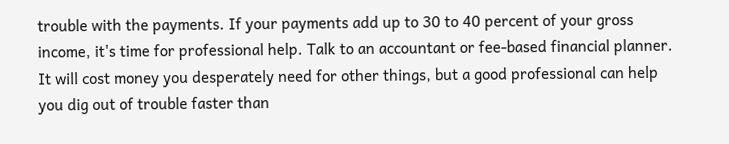trouble with the payments. If your payments add up to 30 to 40 percent of your gross income, it's time for professional help. Talk to an accountant or fee-based financial planner. It will cost money you desperately need for other things, but a good professional can help you dig out of trouble faster than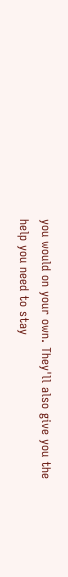you would on your own. They'll also give you the help you need to stay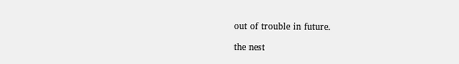out of trouble in future.

the nest